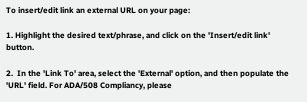To insert/edit link an external URL on your page:

1. Highlight the desired text/phrase, and click on the 'Insert/edit link' button.

2.  In the 'Link To' area, select the 'External' option, and then populate the 'URL' field. For ADA/508 Compliancy, please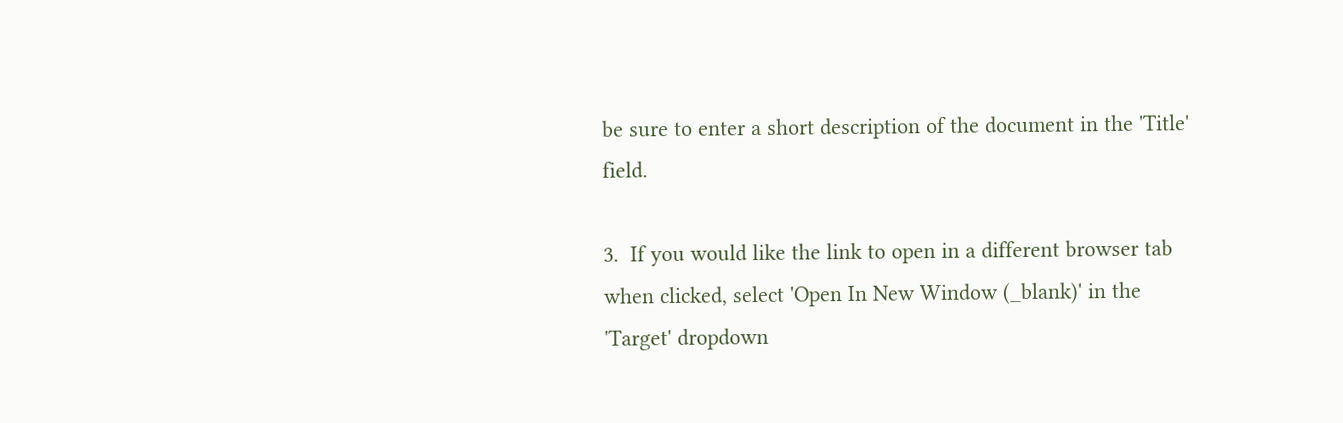be sure to enter a short description of the document in the 'Title' field.

3.  If you would like the link to open in a different browser tab when clicked, select 'Open In New Window (_blank)' in the 'Target' dropdown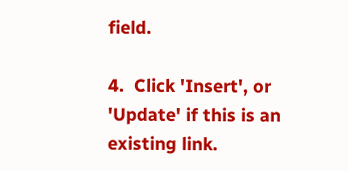field.

4.  Click 'Insert', or 'Update' if this is an existing link.